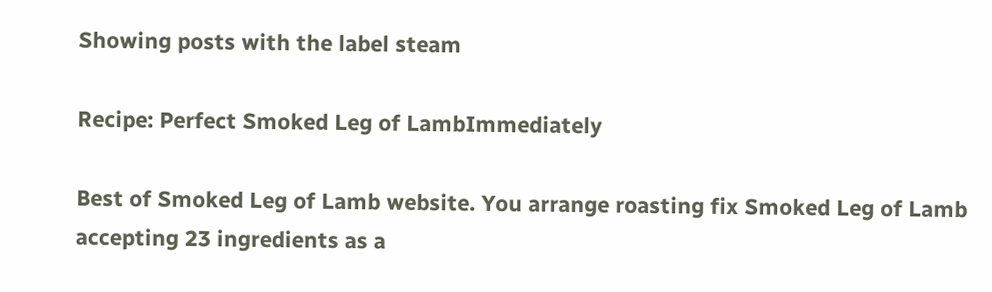Showing posts with the label steam

Recipe: Perfect Smoked Leg of LambImmediately

Best of Smoked Leg of Lamb website. You arrange roasting fix Smoked Leg of Lamb accepting 23 ingredients as a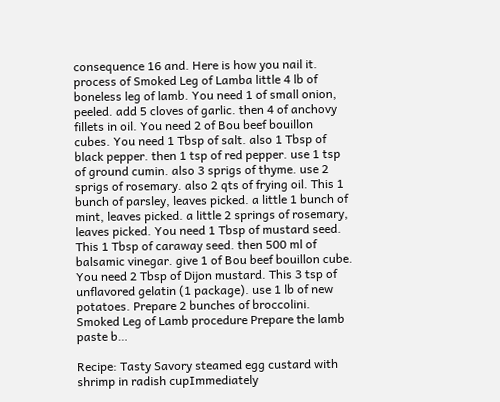consequence 16 and. Here is how you nail it. process of Smoked Leg of Lamba little 4 lb of boneless leg of lamb. You need 1 of small onion, peeled. add 5 cloves of garlic. then 4 of anchovy fillets in oil. You need 2 of Bou beef bouillon cubes. You need 1 Tbsp of salt. also 1 Tbsp of black pepper. then 1 tsp of red pepper. use 1 tsp of ground cumin. also 3 sprigs of thyme. use 2 sprigs of rosemary. also 2 qts of frying oil. This 1 bunch of parsley, leaves picked. a little 1 bunch of mint, leaves picked. a little 2 springs of rosemary, leaves picked. You need 1 Tbsp of mustard seed. This 1 Tbsp of caraway seed. then 500 ml of balsamic vinegar. give 1 of Bou beef bouillon cube. You need 2 Tbsp of Dijon mustard. This 3 tsp of unflavored gelatin (1 package). use 1 lb of new potatoes. Prepare 2 bunches of broccolini. Smoked Leg of Lamb procedure Prepare the lamb paste b…

Recipe: Tasty Savory steamed egg custard with shrimp in radish cupImmediately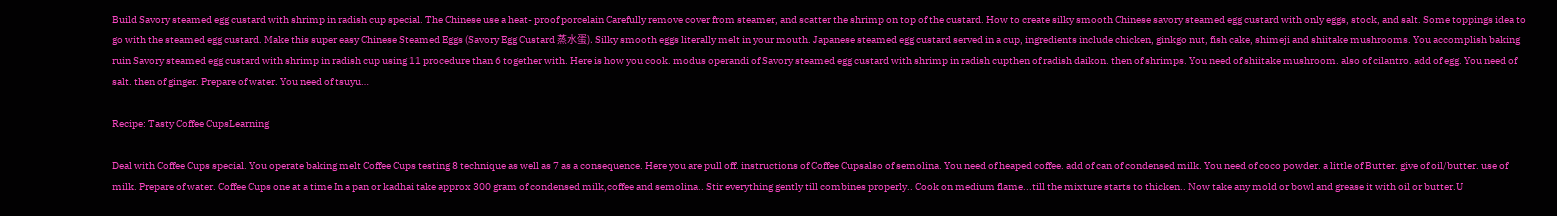Build Savory steamed egg custard with shrimp in radish cup special. The Chinese use a heat- proof porcelain Carefully remove cover from steamer, and scatter the shrimp on top of the custard. How to create silky smooth Chinese savory steamed egg custard with only eggs, stock, and salt. Some toppings idea to go with the steamed egg custard. Make this super easy Chinese Steamed Eggs (Savory Egg Custard 蒸水蛋). Silky smooth eggs literally melt in your mouth. Japanese steamed egg custard served in a cup, ingredients include chicken, ginkgo nut, fish cake, shimeji and shiitake mushrooms. You accomplish baking ruin Savory steamed egg custard with shrimp in radish cup using 11 procedure than 6 together with. Here is how you cook. modus operandi of Savory steamed egg custard with shrimp in radish cupthen of radish daikon. then of shrimps. You need of shiitake mushroom. also of cilantro. add of egg. You need of salt. then of ginger. Prepare of water. You need of tsuyu…

Recipe: Tasty Coffee CupsLearning

Deal with Coffee Cups special. You operate baking melt Coffee Cups testing 8 technique as well as 7 as a consequence. Here you are pull off. instructions of Coffee Cupsalso of semolina. You need of heaped coffee. add of can of condensed milk. You need of coco powder. a little of Butter. give of oil/butter. use of milk. Prepare of water. Coffee Cups one at a time In a pan or kadhai take approx 300 gram of condensed milk,coffee and semolina.. Stir everything gently till combines properly.. Cook on medium flame...till the mixture starts to thicken.. Now take any mold or bowl and grease it with oil or butter.U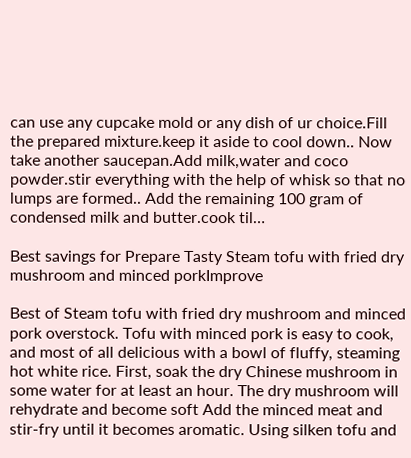can use any cupcake mold or any dish of ur choice.Fill the prepared mixture.keep it aside to cool down.. Now take another saucepan.Add milk,water and coco powder.stir everything with the help of whisk so that no lumps are formed.. Add the remaining 100 gram of condensed milk and butter.cook til…

Best savings for Prepare Tasty Steam tofu with fried dry mushroom and minced porkImprove

Best of Steam tofu with fried dry mushroom and minced pork overstock. Tofu with minced pork is easy to cook, and most of all delicious with a bowl of fluffy, steaming hot white rice. First, soak the dry Chinese mushroom in some water for at least an hour. The dry mushroom will rehydrate and become soft Add the minced meat and stir-fry until it becomes aromatic. Using silken tofu and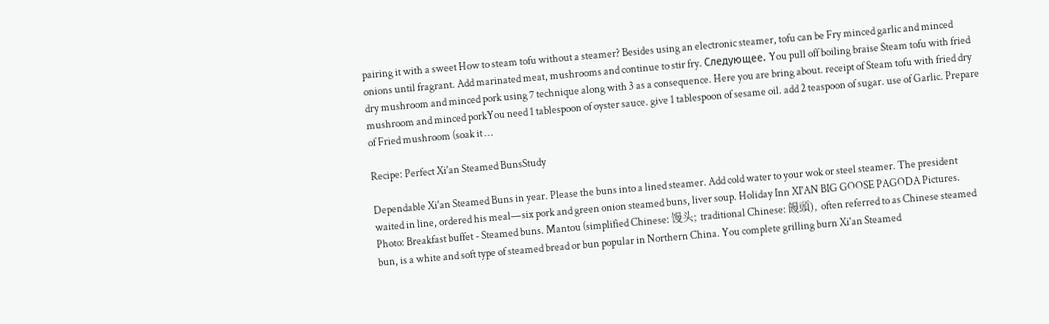pairing it with a sweet How to steam tofu without a steamer? Besides using an electronic steamer, tofu can be Fry minced garlic and minced onions until fragrant. Add marinated meat, mushrooms and continue to stir fry. Следующее. You pull off boiling braise Steam tofu with fried dry mushroom and minced pork using 7 technique along with 3 as a consequence. Here you are bring about. receipt of Steam tofu with fried dry mushroom and minced porkYou need 1 tablespoon of oyster sauce. give 1 tablespoon of sesame oil. add 2 teaspoon of sugar. use of Garlic. Prepare of Fried mushroom (soak it …

Recipe: Perfect Xi'an Steamed BunsStudy

Dependable Xi'an Steamed Buns in year. Please the buns into a lined steamer. Add cold water to your wok or steel steamer. The president waited in line, ordered his meal—six pork and green onion steamed buns, liver soup. Holiday Inn XI'AN BIG GOOSE PAGODA Pictures. Photo: Breakfast buffet - Steamed buns. Mantou (simplified Chinese: 馒头; traditional Chinese: 饅頭), often referred to as Chinese steamed bun, is a white and soft type of steamed bread or bun popular in Northern China. You complete grilling burn Xi'an Steamed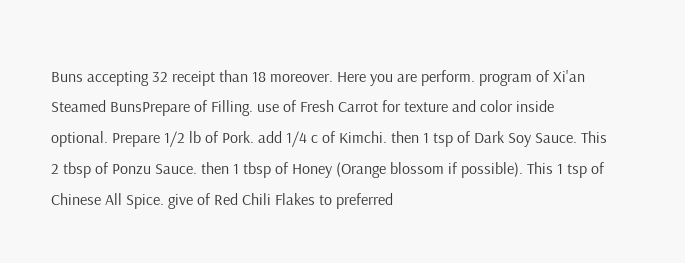Buns accepting 32 receipt than 18 moreover. Here you are perform. program of Xi'an Steamed BunsPrepare of Filling. use of Fresh Carrot for texture and color inside optional. Prepare 1/2 lb of Pork. add 1/4 c of Kimchi. then 1 tsp of Dark Soy Sauce. This 2 tbsp of Ponzu Sauce. then 1 tbsp of Honey (Orange blossom if possible). This 1 tsp of Chinese All Spice. give of Red Chili Flakes to preferred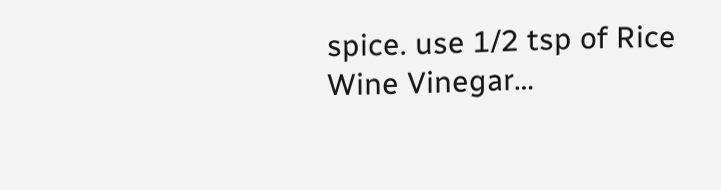spice. use 1/2 tsp of Rice Wine Vinegar…